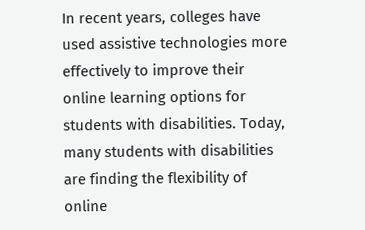In recent years, colleges have used assistive technologies more effectively to improve their online learning options for students with disabilities. Today, many students with disabilities are finding the flexibility of online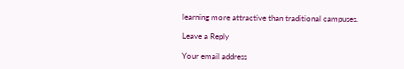learning more attractive than traditional campuses.

Leave a Reply

Your email address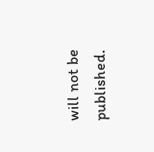will not be published.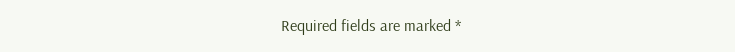Required fields are marked *